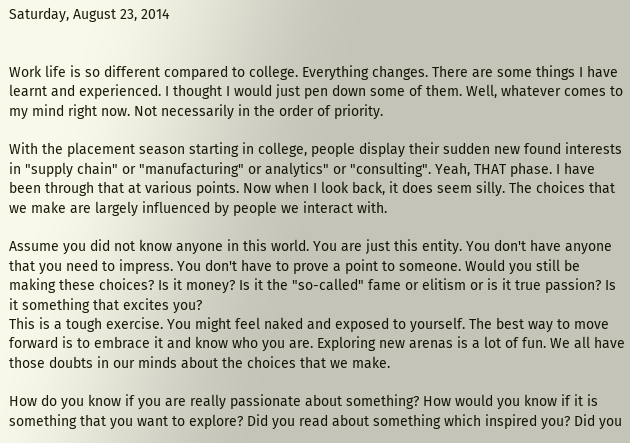Saturday, August 23, 2014


Work life is so different compared to college. Everything changes. There are some things I have learnt and experienced. I thought I would just pen down some of them. Well, whatever comes to my mind right now. Not necessarily in the order of priority.

With the placement season starting in college, people display their sudden new found interests in "supply chain" or "manufacturing" or analytics" or "consulting". Yeah, THAT phase. I have been through that at various points. Now when I look back, it does seem silly. The choices that we make are largely influenced by people we interact with.

Assume you did not know anyone in this world. You are just this entity. You don't have anyone that you need to impress. You don't have to prove a point to someone. Would you still be making these choices? Is it money? Is it the "so-called" fame or elitism or is it true passion? Is it something that excites you?
This is a tough exercise. You might feel naked and exposed to yourself. The best way to move forward is to embrace it and know who you are. Exploring new arenas is a lot of fun. We all have those doubts in our minds about the choices that we make.

How do you know if you are really passionate about something? How would you know if it is something that you want to explore? Did you read about something which inspired you? Did you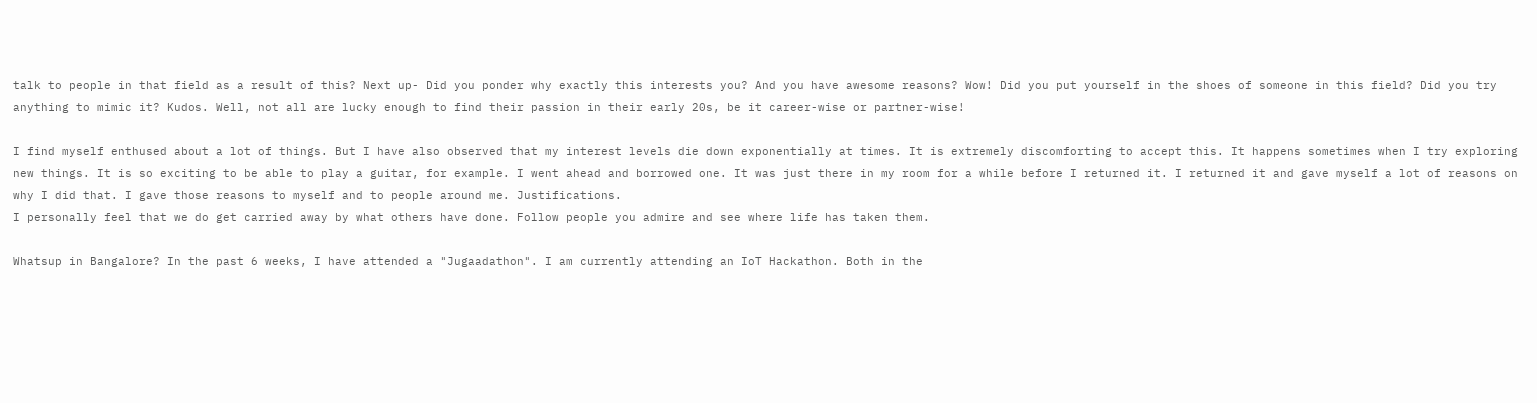talk to people in that field as a result of this? Next up- Did you ponder why exactly this interests you? And you have awesome reasons? Wow! Did you put yourself in the shoes of someone in this field? Did you try anything to mimic it? Kudos. Well, not all are lucky enough to find their passion in their early 20s, be it career-wise or partner-wise!

I find myself enthused about a lot of things. But I have also observed that my interest levels die down exponentially at times. It is extremely discomforting to accept this. It happens sometimes when I try exploring new things. It is so exciting to be able to play a guitar, for example. I went ahead and borrowed one. It was just there in my room for a while before I returned it. I returned it and gave myself a lot of reasons on why I did that. I gave those reasons to myself and to people around me. Justifications.
I personally feel that we do get carried away by what others have done. Follow people you admire and see where life has taken them.

Whatsup in Bangalore? In the past 6 weeks, I have attended a "Jugaadathon". I am currently attending an IoT Hackathon. Both in the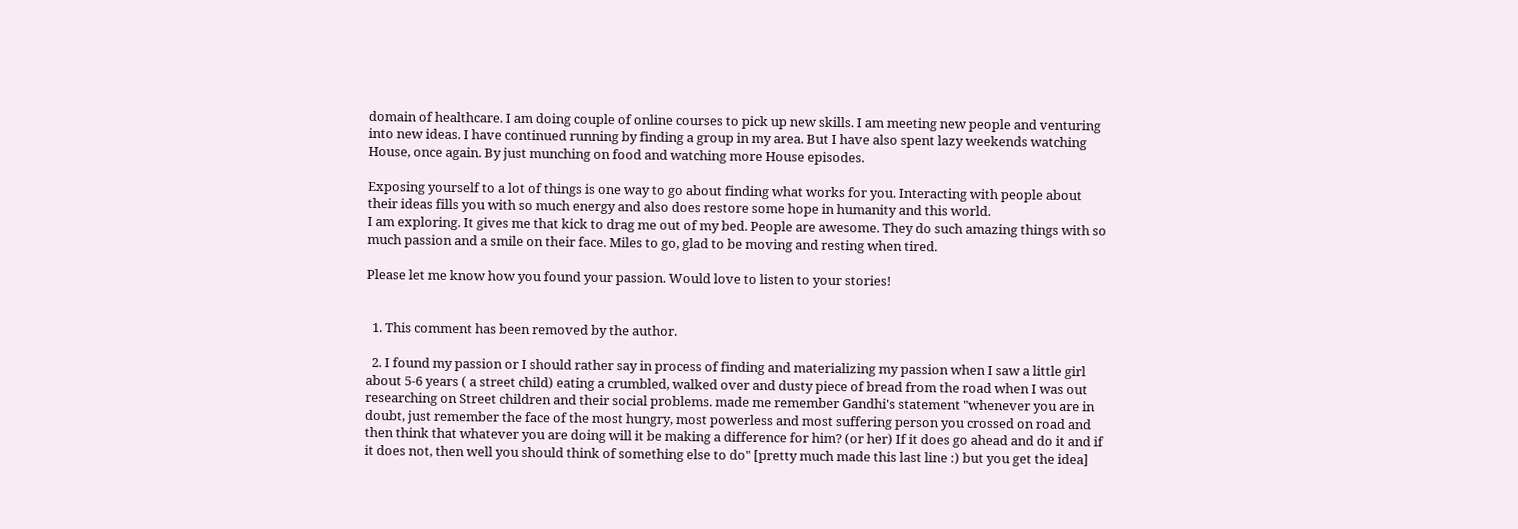domain of healthcare. I am doing couple of online courses to pick up new skills. I am meeting new people and venturing into new ideas. I have continued running by finding a group in my area. But I have also spent lazy weekends watching House, once again. By just munching on food and watching more House episodes.

Exposing yourself to a lot of things is one way to go about finding what works for you. Interacting with people about their ideas fills you with so much energy and also does restore some hope in humanity and this world.
I am exploring. It gives me that kick to drag me out of my bed. People are awesome. They do such amazing things with so much passion and a smile on their face. Miles to go, glad to be moving and resting when tired.

Please let me know how you found your passion. Would love to listen to your stories!


  1. This comment has been removed by the author.

  2. I found my passion or I should rather say in process of finding and materializing my passion when I saw a little girl about 5-6 years ( a street child) eating a crumbled, walked over and dusty piece of bread from the road when I was out researching on Street children and their social problems. made me remember Gandhi's statement "whenever you are in doubt, just remember the face of the most hungry, most powerless and most suffering person you crossed on road and then think that whatever you are doing will it be making a difference for him? (or her) If it does go ahead and do it and if it does not, then well you should think of something else to do" [pretty much made this last line :) but you get the idea]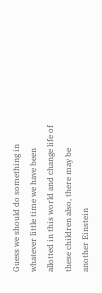Guess we should do something in whatever little time we have been allotted in this world and change life of these children also, there may be another Einstein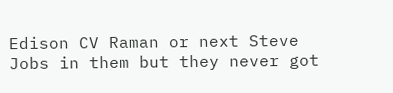Edison CV Raman or next Steve Jobs in them but they never got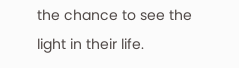the chance to see the light in their life.